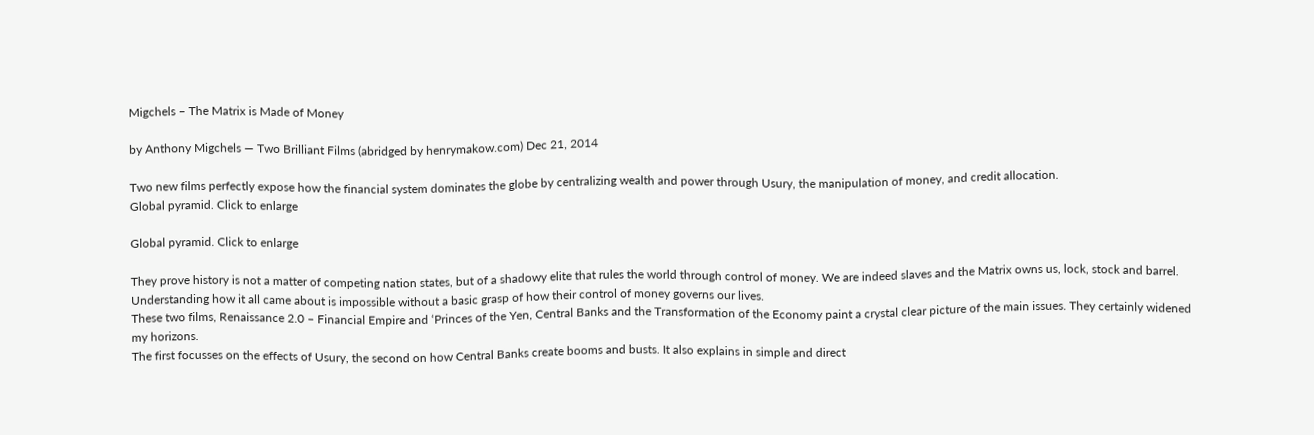Migchels – The Matrix is Made of Money

by Anthony Migchels — Two Brilliant Films (abridged by henrymakow.com) Dec 21, 2014

Two new films perfectly expose how the financial system dominates the globe by centralizing wealth and power through Usury, the manipulation of money, and credit allocation.
Global pyramid. Click to enlarge

Global pyramid. Click to enlarge

They prove history is not a matter of competing nation states, but of a shadowy elite that rules the world through control of money. We are indeed slaves and the Matrix owns us, lock, stock and barrel.
Understanding how it all came about is impossible without a basic grasp of how their control of money governs our lives.
These two films, Renaissance 2.0 – Financial Empire and ‘Princes of the Yen, Central Banks and the Transformation of the Economy paint a crystal clear picture of the main issues. They certainly widened my horizons.
The first focusses on the effects of Usury, the second on how Central Banks create booms and busts. It also explains in simple and direct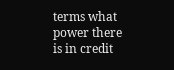terms what power there is in credit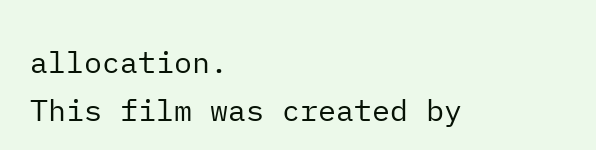allocation.
This film was created by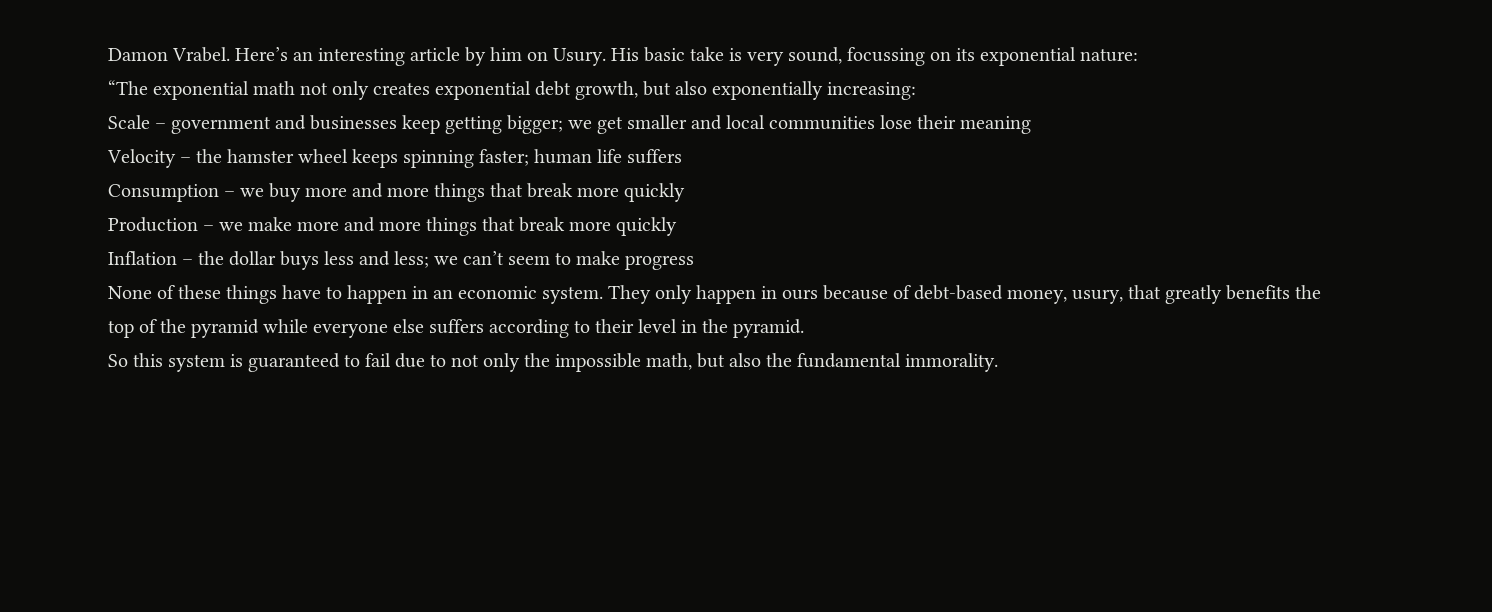Damon Vrabel. Here’s an interesting article by him on Usury. His basic take is very sound, focussing on its exponential nature:
“The exponential math not only creates exponential debt growth, but also exponentially increasing:
Scale – government and businesses keep getting bigger; we get smaller and local communities lose their meaning
Velocity – the hamster wheel keeps spinning faster; human life suffers
Consumption – we buy more and more things that break more quickly
Production – we make more and more things that break more quickly
Inflation – the dollar buys less and less; we can’t seem to make progress
None of these things have to happen in an economic system. They only happen in ours because of debt-based money, usury, that greatly benefits the top of the pyramid while everyone else suffers according to their level in the pyramid.
So this system is guaranteed to fail due to not only the impossible math, but also the fundamental immorality.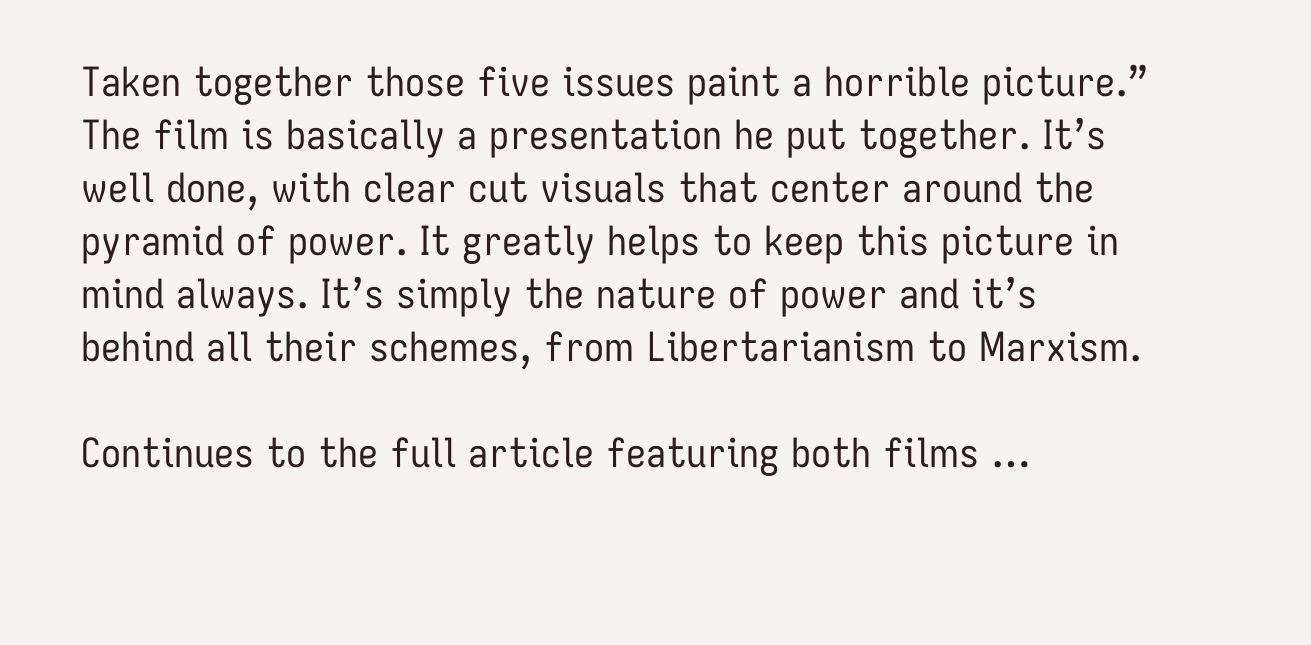Taken together those five issues paint a horrible picture.”
The film is basically a presentation he put together. It’s well done, with clear cut visuals that center around the pyramid of power. It greatly helps to keep this picture in mind always. It’s simply the nature of power and it’s behind all their schemes, from Libertarianism to Marxism.

Continues to the full article featuring both films …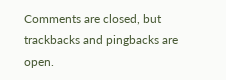Comments are closed, but trackbacks and pingbacks are open.